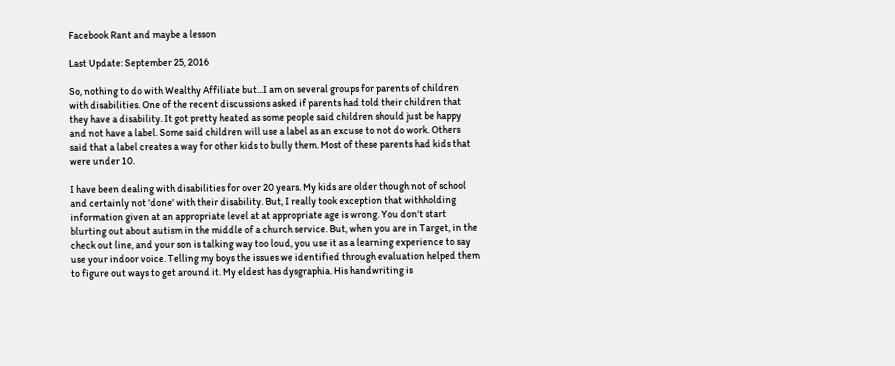Facebook Rant and maybe a lesson

Last Update: September 25, 2016

So, nothing to do with Wealthy Affiliate but...I am on several groups for parents of children with disabilities. One of the recent discussions asked if parents had told their children that they have a disability. It got pretty heated as some people said children should just be happy and not have a label. Some said children will use a label as an excuse to not do work. Others said that a label creates a way for other kids to bully them. Most of these parents had kids that were under 10.

I have been dealing with disabilities for over 20 years. My kids are older though not of school and certainly not 'done' with their disability. But, I really took exception that withholding information given at an appropriate level at at appropriate age is wrong. You don't start blurting out about autism in the middle of a church service. But, when you are in Target, in the check out line, and your son is talking way too loud, you use it as a learning experience to say use your indoor voice. Telling my boys the issues we identified through evaluation helped them to figure out ways to get around it. My eldest has dysgraphia. His handwriting is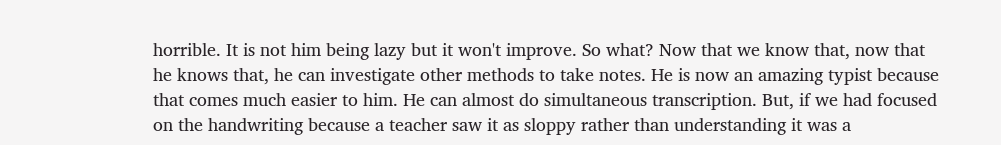horrible. It is not him being lazy but it won't improve. So what? Now that we know that, now that he knows that, he can investigate other methods to take notes. He is now an amazing typist because that comes much easier to him. He can almost do simultaneous transcription. But, if we had focused on the handwriting because a teacher saw it as sloppy rather than understanding it was a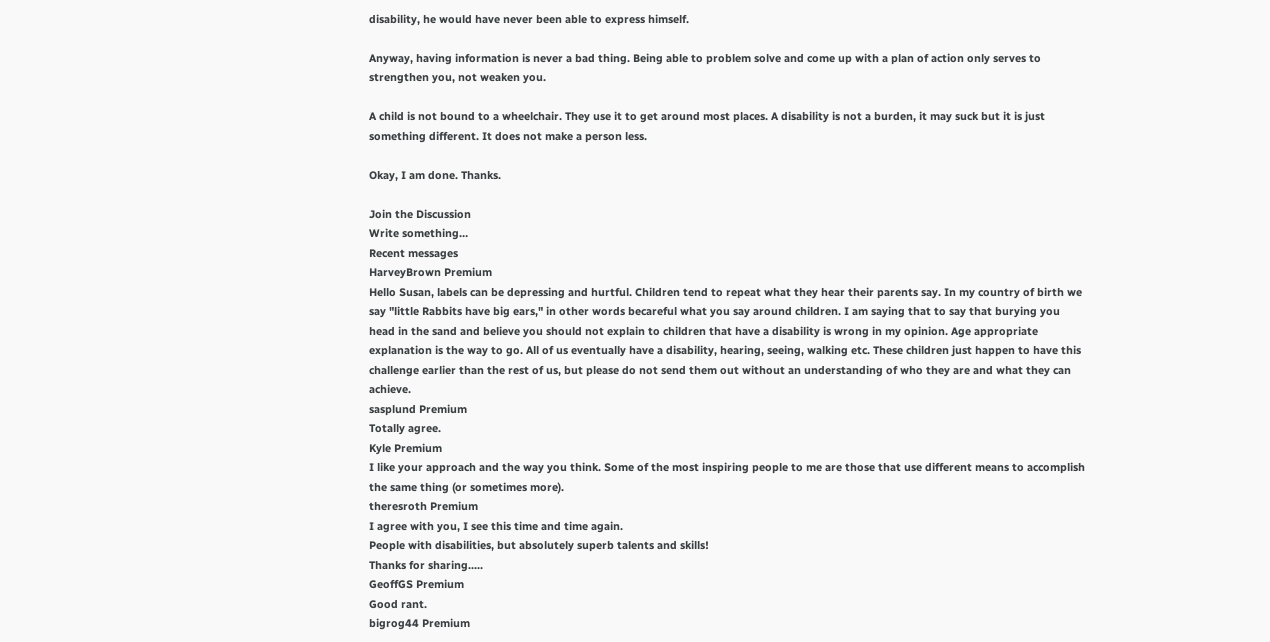disability, he would have never been able to express himself.

Anyway, having information is never a bad thing. Being able to problem solve and come up with a plan of action only serves to strengthen you, not weaken you.

A child is not bound to a wheelchair. They use it to get around most places. A disability is not a burden, it may suck but it is just something different. It does not make a person less.

Okay, I am done. Thanks.

Join the Discussion
Write something…
Recent messages
HarveyBrown Premium
Hello Susan, labels can be depressing and hurtful. Children tend to repeat what they hear their parents say. In my country of birth we say "little Rabbits have big ears," in other words becareful what you say around children. I am saying that to say that burying you head in the sand and believe you should not explain to children that have a disability is wrong in my opinion. Age appropriate explanation is the way to go. All of us eventually have a disability, hearing, seeing, walking etc. These children just happen to have this challenge earlier than the rest of us, but please do not send them out without an understanding of who they are and what they can achieve.
sasplund Premium
Totally agree.
Kyle Premium
I like your approach and the way you think. Some of the most inspiring people to me are those that use different means to accomplish the same thing (or sometimes more).
theresroth Premium
I agree with you, I see this time and time again.
People with disabilities, but absolutely superb talents and skills!
Thanks for sharing.....
GeoffGS Premium
Good rant.
bigrog44 Premium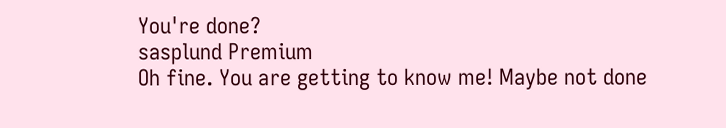You're done?
sasplund Premium
Oh fine. You are getting to know me! Maybe not done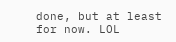done, but at least for now. LOL